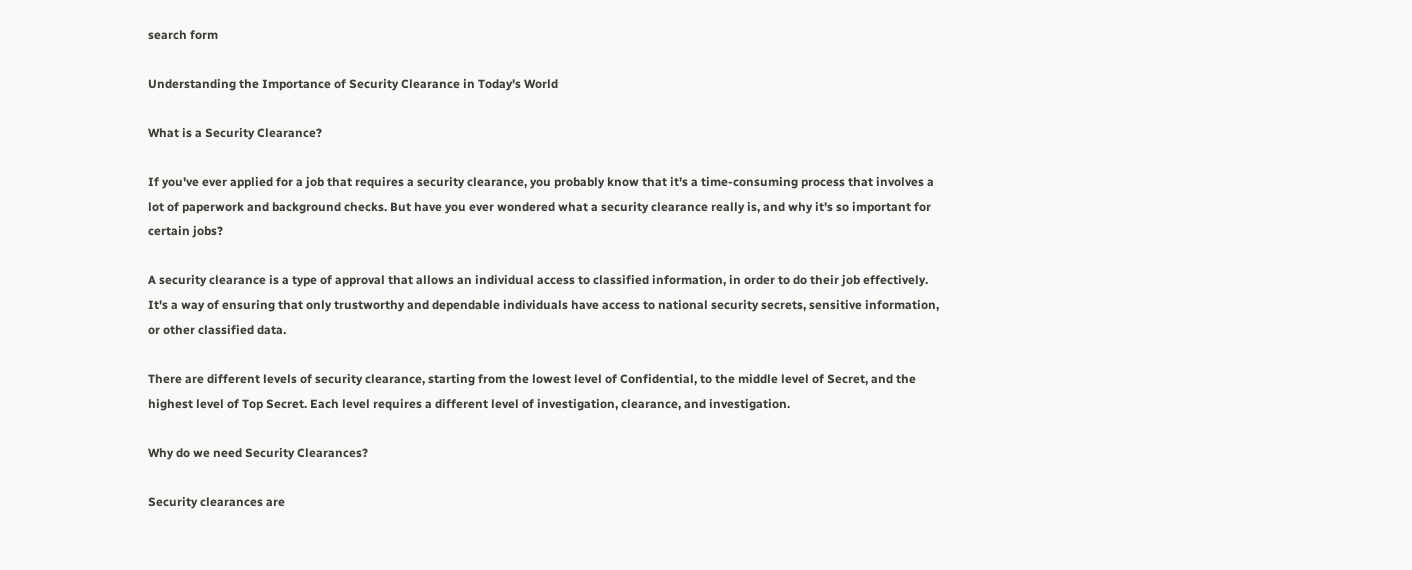search form

Understanding the Importance of Security Clearance in Today's World

What is a Security Clearance?

If you've ever applied for a job that requires a security clearance, you probably know that it's a time-consuming process that involves a lot of paperwork and background checks. But have you ever wondered what a security clearance really is, and why it's so important for certain jobs?

A security clearance is a type of approval that allows an individual access to classified information, in order to do their job effectively. It's a way of ensuring that only trustworthy and dependable individuals have access to national security secrets, sensitive information, or other classified data.

There are different levels of security clearance, starting from the lowest level of Confidential, to the middle level of Secret, and the highest level of Top Secret. Each level requires a different level of investigation, clearance, and investigation.

Why do we need Security Clearances?

Security clearances are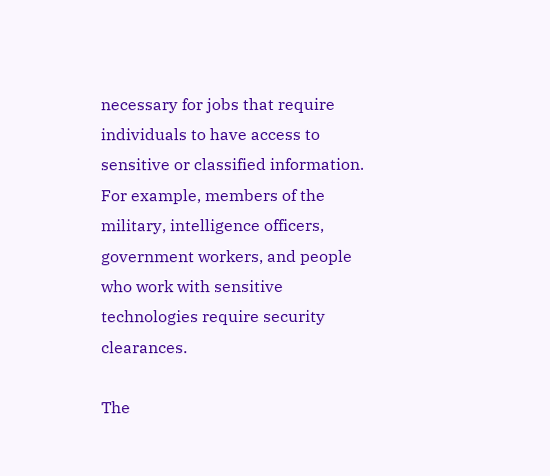necessary for jobs that require individuals to have access to sensitive or classified information. For example, members of the military, intelligence officers, government workers, and people who work with sensitive technologies require security clearances.

The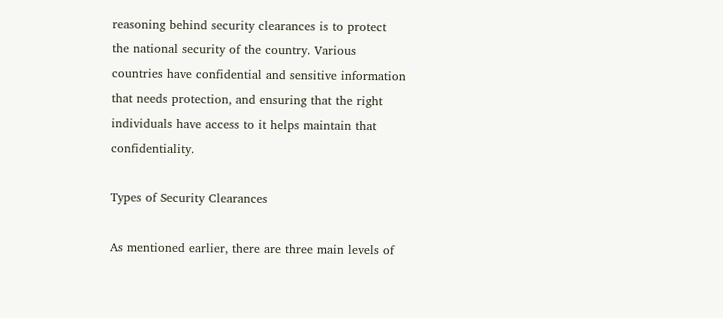reasoning behind security clearances is to protect the national security of the country. Various countries have confidential and sensitive information that needs protection, and ensuring that the right individuals have access to it helps maintain that confidentiality.

Types of Security Clearances

As mentioned earlier, there are three main levels of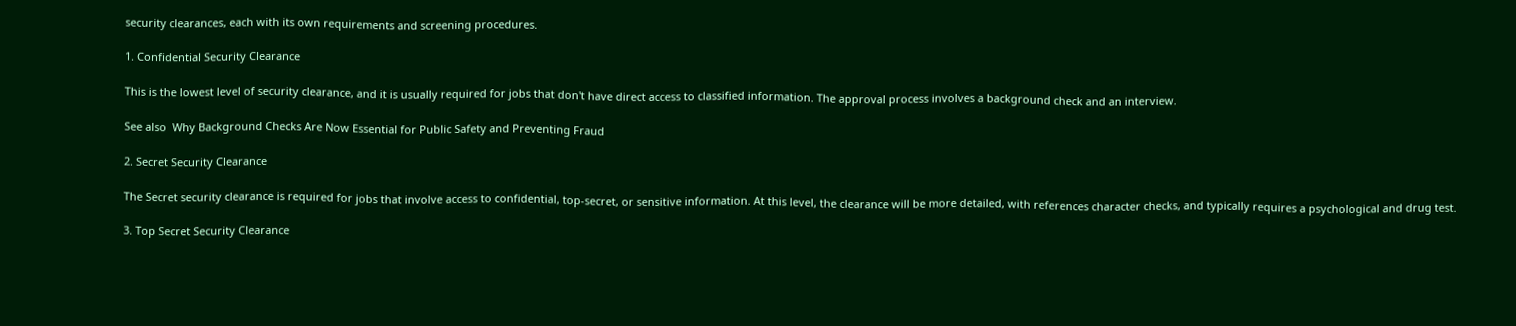security clearances, each with its own requirements and screening procedures.

1. Confidential Security Clearance

This is the lowest level of security clearance, and it is usually required for jobs that don't have direct access to classified information. The approval process involves a background check and an interview.

See also  Why Background Checks Are Now Essential for Public Safety and Preventing Fraud

2. Secret Security Clearance

The Secret security clearance is required for jobs that involve access to confidential, top-secret, or sensitive information. At this level, the clearance will be more detailed, with references character checks, and typically requires a psychological and drug test.

3. Top Secret Security Clearance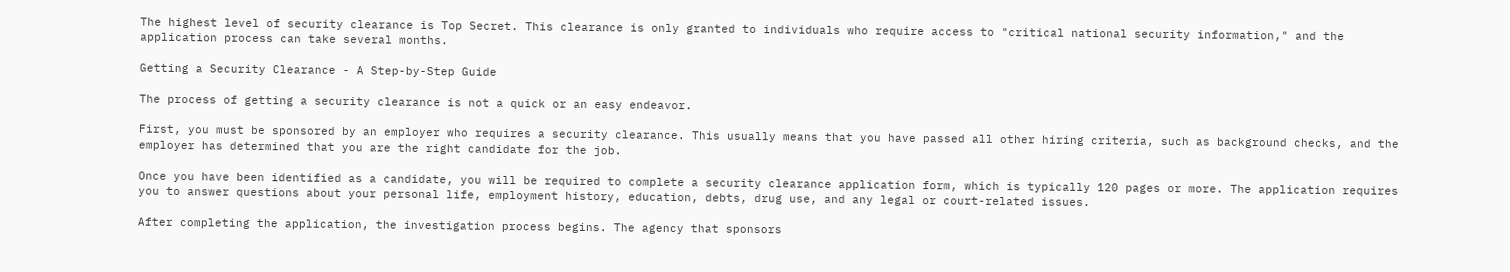The highest level of security clearance is Top Secret. This clearance is only granted to individuals who require access to "critical national security information," and the application process can take several months.

Getting a Security Clearance - A Step-by-Step Guide

The process of getting a security clearance is not a quick or an easy endeavor.

First, you must be sponsored by an employer who requires a security clearance. This usually means that you have passed all other hiring criteria, such as background checks, and the employer has determined that you are the right candidate for the job.

Once you have been identified as a candidate, you will be required to complete a security clearance application form, which is typically 120 pages or more. The application requires you to answer questions about your personal life, employment history, education, debts, drug use, and any legal or court-related issues.

After completing the application, the investigation process begins. The agency that sponsors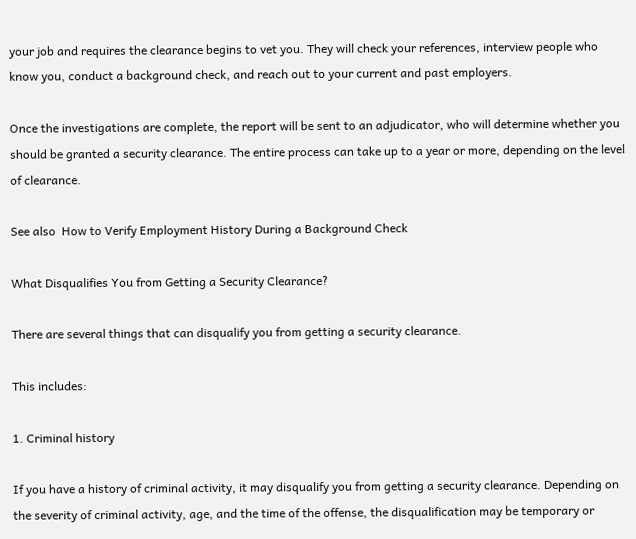your job and requires the clearance begins to vet you. They will check your references, interview people who know you, conduct a background check, and reach out to your current and past employers.

Once the investigations are complete, the report will be sent to an adjudicator, who will determine whether you should be granted a security clearance. The entire process can take up to a year or more, depending on the level of clearance.

See also  How to Verify Employment History During a Background Check

What Disqualifies You from Getting a Security Clearance?

There are several things that can disqualify you from getting a security clearance.

This includes:

1. Criminal history

If you have a history of criminal activity, it may disqualify you from getting a security clearance. Depending on the severity of criminal activity, age, and the time of the offense, the disqualification may be temporary or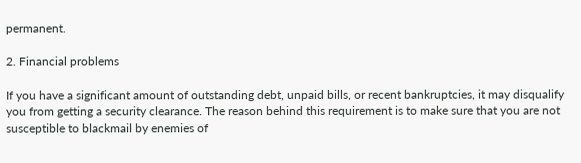permanent.

2. Financial problems

If you have a significant amount of outstanding debt, unpaid bills, or recent bankruptcies, it may disqualify you from getting a security clearance. The reason behind this requirement is to make sure that you are not susceptible to blackmail by enemies of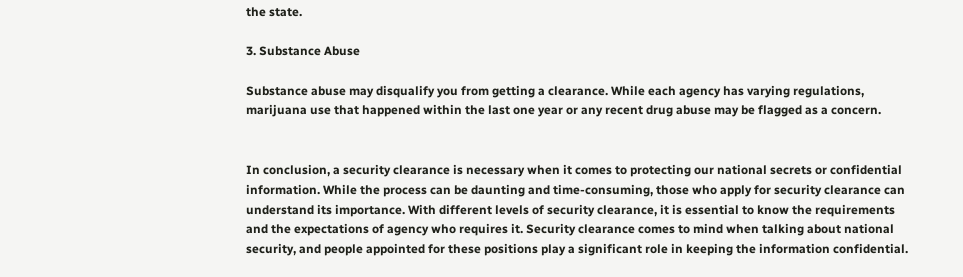the state.

3. Substance Abuse

Substance abuse may disqualify you from getting a clearance. While each agency has varying regulations, marijuana use that happened within the last one year or any recent drug abuse may be flagged as a concern.


In conclusion, a security clearance is necessary when it comes to protecting our national secrets or confidential information. While the process can be daunting and time-consuming, those who apply for security clearance can understand its importance. With different levels of security clearance, it is essential to know the requirements and the expectations of agency who requires it. Security clearance comes to mind when talking about national security, and people appointed for these positions play a significant role in keeping the information confidential.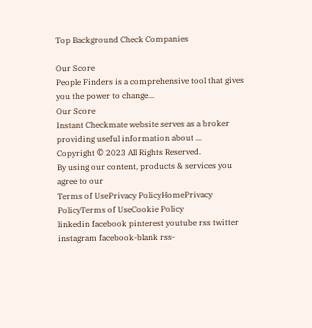Top Background Check Companies

Our Score
People Finders is a comprehensive tool that gives you the power to change...
Our Score
Instant Checkmate website serves as a broker providing useful information about ...
Copyright © 2023 All Rights Reserved.
By using our content, products & services you agree to our
Terms of UsePrivacy PolicyHomePrivacy PolicyTerms of UseCookie Policy
linkedin facebook pinterest youtube rss twitter instagram facebook-blank rss-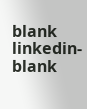blank linkedin-blank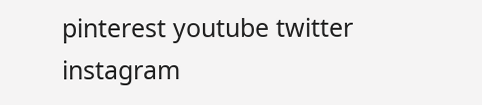pinterest youtube twitter instagram